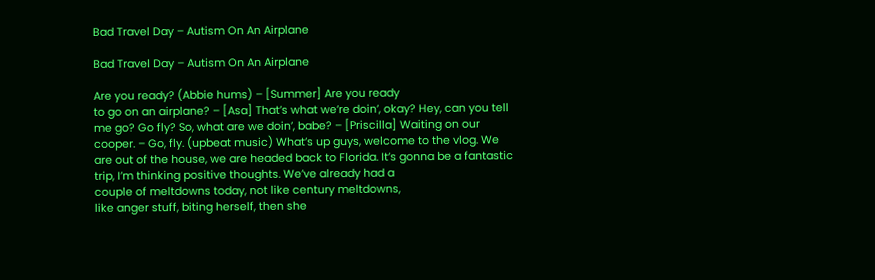Bad Travel Day – Autism On An Airplane

Bad Travel Day – Autism On An Airplane

Are you ready? (Abbie hums) – [Summer] Are you ready
to go on an airplane? – [Asa] That’s what we’re doin’, okay? Hey, can you tell me go? Go fly? So, what are we doin’, babe? – [Priscilla] Waiting on our cooper. – Go, fly. (upbeat music) What’s up guys, welcome to the vlog. We are out of the house, we are headed back to Florida. It’s gonna be a fantastic trip, I’m thinking positive thoughts. We’ve already had a
couple of meltdowns today, not like century meltdowns,
like anger stuff, biting herself, then she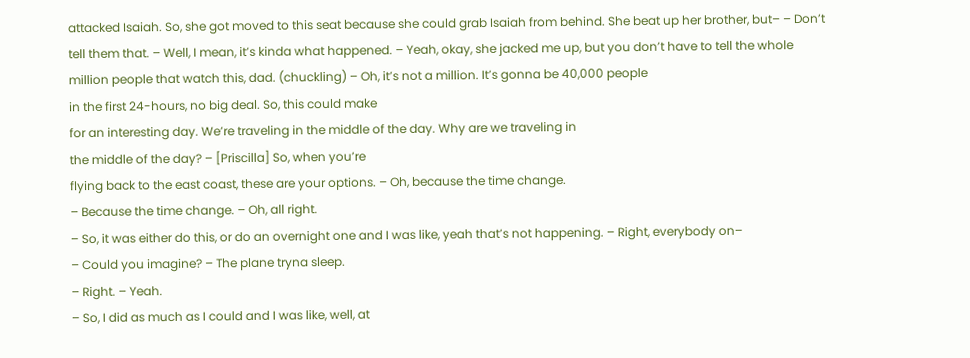attacked Isaiah. So, she got moved to this seat because she could grab Isaiah from behind. She beat up her brother, but– – Don’t tell them that. – Well, I mean, it’s kinda what happened. – Yeah, okay, she jacked me up, but you don’t have to tell the whole million people that watch this, dad. (chuckling) – Oh, it’s not a million. It’s gonna be 40,000 people
in the first 24-hours, no big deal. So, this could make
for an interesting day. We’re traveling in the middle of the day. Why are we traveling in
the middle of the day? – [Priscilla] So, when you’re
flying back to the east coast, these are your options. – Oh, because the time change.
– Because the time change. – Oh, all right.
– So, it was either do this, or do an overnight one and I was like, yeah that’s not happening. – Right, everybody on–
– Could you imagine? – The plane tryna sleep.
– Right. – Yeah.
– So, I did as much as I could and I was like, well, at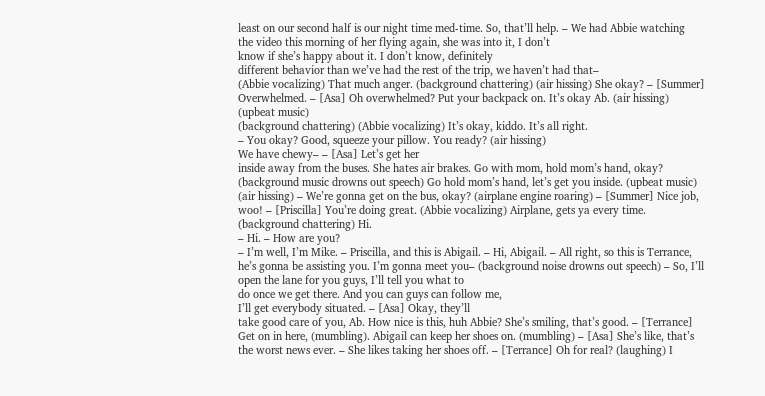least on our second half is our night time med-time. So, that’ll help. – We had Abbie watching
the video this morning of her flying again, she was into it, I don’t
know if she’s happy about it. I don’t know, definitely
different behavior than we’ve had the rest of the trip, we haven’t had that–
(Abbie vocalizing) That much anger. (background chattering) (air hissing) She okay? – [Summer] Overwhelmed. – [Asa] Oh overwhelmed? Put your backpack on. It’s okay Ab. (air hissing) (upbeat music)
(background chattering) (Abbie vocalizing) It’s okay, kiddo. It’s all right.
– You okay? Good, squeeze your pillow. You ready? (air hissing)
We have chewy– – [Asa] Let’s get her
inside away from the buses. She hates air brakes. Go with mom, hold mom’s hand, okay? (background music drowns out speech) Go hold mom’s hand, let’s get you inside. (upbeat music) (air hissing) – We’re gonna get on the bus, okay? (airplane engine roaring) – [Summer] Nice job, woo! – [Priscilla] You’re doing great. (Abbie vocalizing) Airplane, gets ya every time. (background chattering) Hi.
– Hi. – How are you?
– I’m well, I’m Mike. – Priscilla, and this is Abigail. – Hi, Abigail. – All right, so this is Terrance, he’s gonna be assisting you. I’m gonna meet you– (background noise drowns out speech) – So, I’ll open the lane for you guys, I’ll tell you what to
do once we get there. And you can guys can follow me,
I’ll get everybody situated. – [Asa] Okay, they’ll
take good care of you, Ab. How nice is this, huh Abbie? She’s smiling, that’s good. – [Terrance] Get on in here, (mumbling). Abigail can keep her shoes on. (mumbling) – [Asa] She’s like, that’s
the worst news ever. – She likes taking her shoes off. – [Terrance] Oh for real? (laughing) I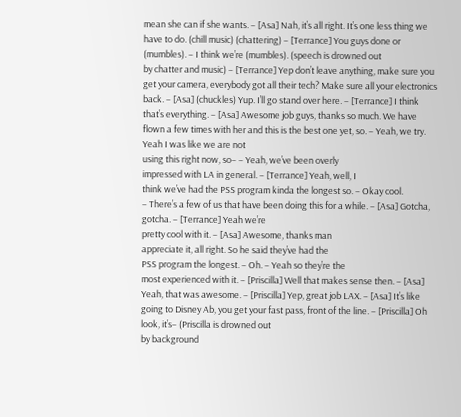mean she can if she wants. – [Asa] Nah, it’s all right. It’s one less thing we have to do. (chill music) (chattering) – [Terrance] You guys done or (mumbles). – I think we’re (mumbles). (speech is drowned out
by chatter and music) – [Terrance] Yep don’t leave anything, make sure you get your camera, everybody got all their tech? Make sure all your electronics back. – [Asa] (chuckles) Yup. I’ll go stand over here. – [Terrance] I think that’s everything. – [Asa] Awesome job guys, thanks so much. We have flown a few times with her and this is the best one yet, so. – Yeah, we try. Yeah I was like we are not
using this right now, so– – Yeah, we’ve been overly
impressed with LA in general. – [Terrance] Yeah, well, I
think we’ve had the PSS program kinda the longest so. – Okay cool.
– There’s a few of us that have been doing this for a while. – [Asa] Gotcha, gotcha. – [Terrance] Yeah we’re
pretty cool with it. – [Asa] Awesome, thanks man
appreciate it, all right. So he said they’ve had the
PSS program the longest. – Oh. – Yeah so they’re the
most experienced with it. – [Priscilla] Well that makes sense then. – [Asa] Yeah, that was awesome. – [Priscilla] Yep, great job LAX. – [Asa] It’s like going to Disney Ab, you get your fast pass, front of the line. – [Priscilla] Oh look, it’s– (Priscilla is drowned out
by background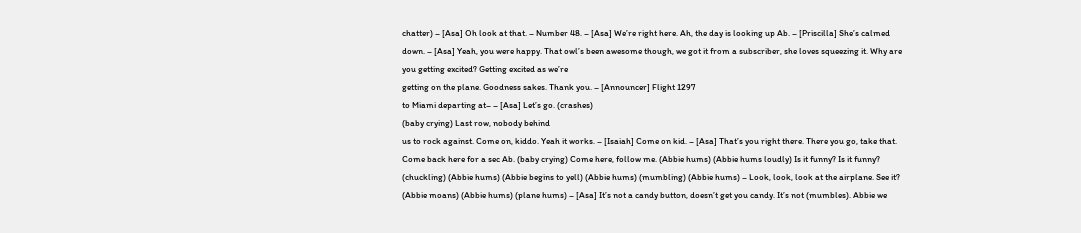chatter) – [Asa] Oh look at that. – Number 48. – [Asa] We’re right here. Ah, the day is looking up Ab. – [Priscilla] She’s calmed down. – [Asa] Yeah, you were happy. That owl’s been awesome though, we got it from a subscriber, she loves squeezing it. Why are you getting excited? Getting excited as we’re
getting on the plane. Goodness sakes. Thank you. – [Announcer] Flight 1297
to Miami departing at– – [Asa] Let’s go. (crashes)
(baby crying) Last row, nobody behind
us to rock against. Come on, kiddo. Yeah it works. – [Isaiah] Come on kid. – [Asa] That’s you right there. There you go, take that. Come back here for a sec Ab. (baby crying) Come here, follow me. (Abbie hums) (Abbie hums loudly) Is it funny? Is it funny? (chuckling) (Abbie hums) (Abbie begins to yell) (Abbie hums) (mumbling) (Abbie hums) – Look, look, look at the airplane. See it? (Abbie moans) (Abbie hums) (plane hums) – [Asa] It’s not a candy button, doesn’t get you candy. It’s not (mumbles). Abbie we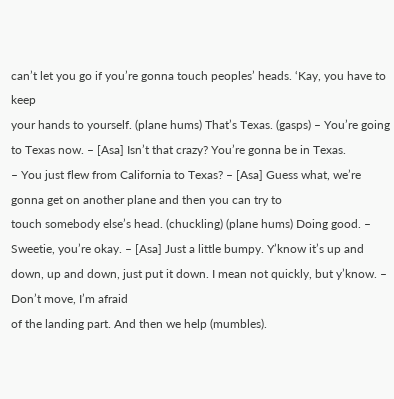can’t let you go if you’re gonna touch peoples’ heads. ‘Kay, you have to keep
your hands to yourself. (plane hums) That’s Texas. (gasps) – You’re going to Texas now. – [Asa] Isn’t that crazy? You’re gonna be in Texas.
– You just flew from California to Texas? – [Asa] Guess what, we’re
gonna get on another plane and then you can try to
touch somebody else’s head. (chuckling) (plane hums) Doing good. – Sweetie, you’re okay. – [Asa] Just a little bumpy. Y’know it’s up and down, up and down, just put it down. I mean not quickly, but y’know. – Don’t move, I’m afraid
of the landing part. And then we help (mumbles).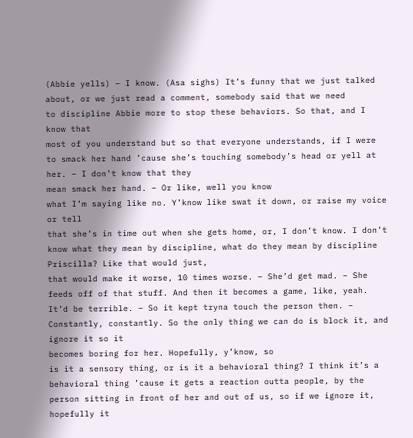(Abbie yells) – I know. (Asa sighs) It’s funny that we just talked about, or we just read a comment, somebody said that we need
to discipline Abbie more to stop these behaviors. So that, and I know that
most of you understand but so that everyone understands, if I were to smack her hand ’cause she’s touching somebody’s head or yell at her. – I don’t know that they
mean smack her hand. – Or like, well you know
what I’m saying like no. Y’know like swat it down, or raise my voice or tell
that she’s in time out when she gets home, or, I don’t know. I don’t know what they mean by discipline, what do they mean by discipline Priscilla? Like that would just,
that would make it worse, 10 times worse. – She’d get mad. – She feeds off of that stuff. And then it becomes a game, like, yeah. It’d be terrible. – So it kept tryna touch the person then. – Constantly, constantly. So the only thing we can do is block it, and ignore it so it
becomes boring for her. Hopefully, y’know, so
is it a sensory thing, or is it a behavioral thing? I think it’s a behavioral thing ’cause it gets a reaction outta people, by the person sitting in front of her and out of us, so if we ignore it, hopefully it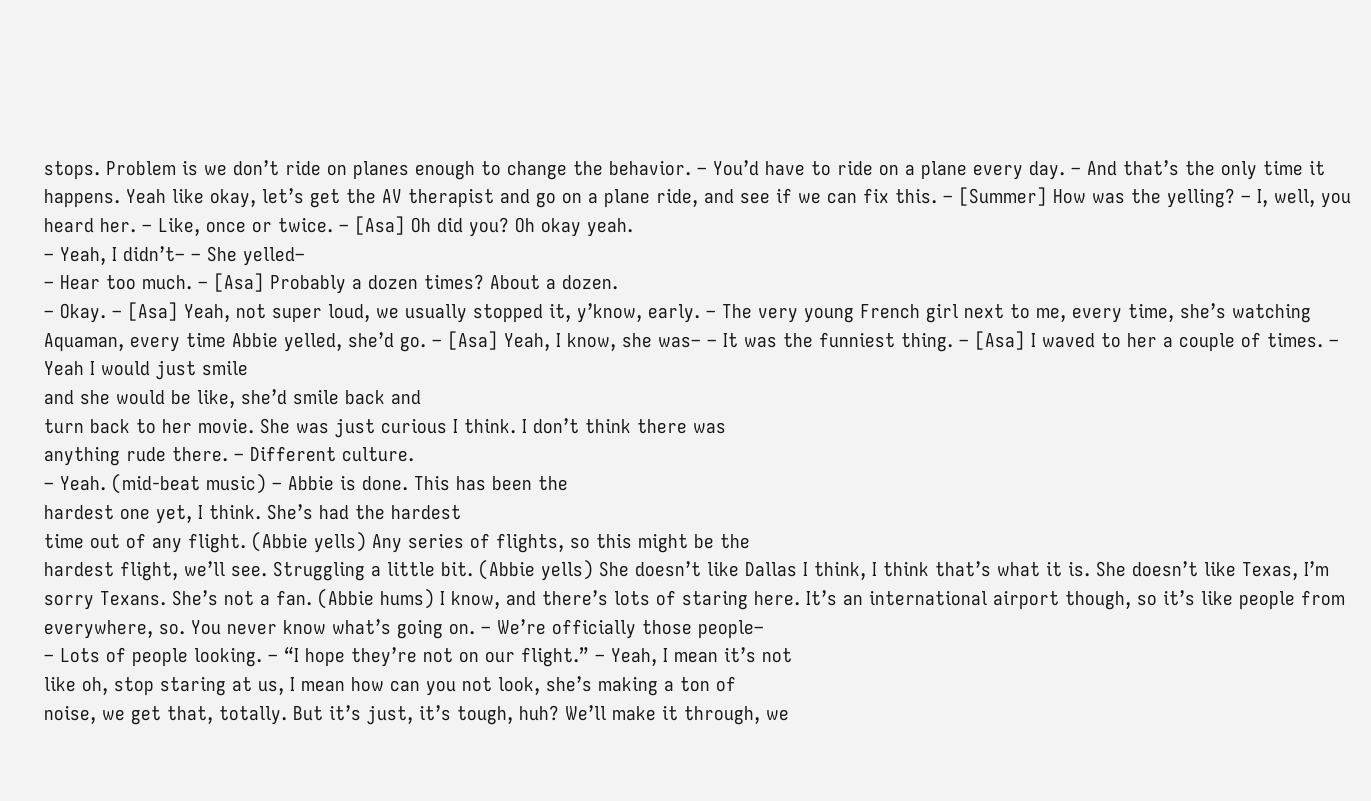stops. Problem is we don’t ride on planes enough to change the behavior. – You’d have to ride on a plane every day. – And that’s the only time it happens. Yeah like okay, let’s get the AV therapist and go on a plane ride, and see if we can fix this. – [Summer] How was the yelling? – I, well, you heard her. – Like, once or twice. – [Asa] Oh did you? Oh okay yeah.
– Yeah, I didn’t– – She yelled–
– Hear too much. – [Asa] Probably a dozen times? About a dozen.
– Okay. – [Asa] Yeah, not super loud, we usually stopped it, y’know, early. – The very young French girl next to me, every time, she’s watching Aquaman, every time Abbie yelled, she’d go. – [Asa] Yeah, I know, she was– – It was the funniest thing. – [Asa] I waved to her a couple of times. – Yeah I would just smile
and she would be like, she’d smile back and
turn back to her movie. She was just curious I think. I don’t think there was
anything rude there. – Different culture.
– Yeah. (mid-beat music) – Abbie is done. This has been the
hardest one yet, I think. She’s had the hardest
time out of any flight. (Abbie yells) Any series of flights, so this might be the
hardest flight, we’ll see. Struggling a little bit. (Abbie yells) She doesn’t like Dallas I think, I think that’s what it is. She doesn’t like Texas, I’m sorry Texans. She’s not a fan. (Abbie hums) I know, and there’s lots of staring here. It’s an international airport though, so it’s like people from everywhere, so. You never know what’s going on. – We’re officially those people–
– Lots of people looking. – “I hope they’re not on our flight.” – Yeah, I mean it’s not
like oh, stop staring at us, I mean how can you not look, she’s making a ton of
noise, we get that, totally. But it’s just, it’s tough, huh? We’ll make it through, we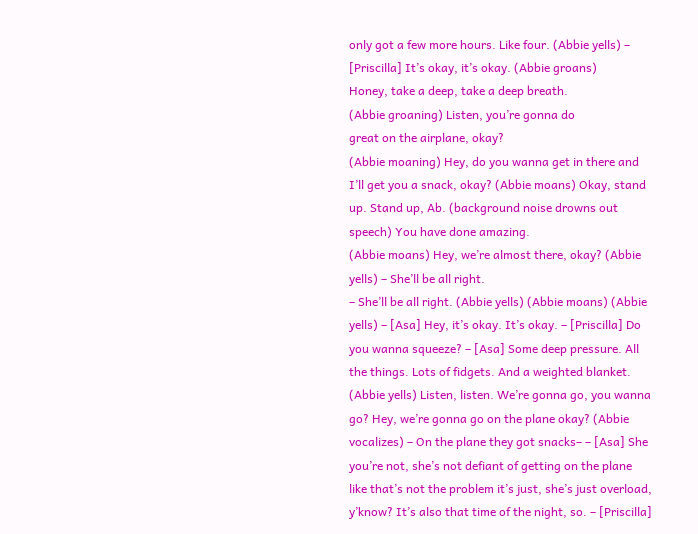only got a few more hours. Like four. (Abbie yells) – [Priscilla] It’s okay, it’s okay. (Abbie groans)
Honey, take a deep, take a deep breath.
(Abbie groaning) Listen, you’re gonna do
great on the airplane, okay?
(Abbie moaning) Hey, do you wanna get in there and I’ll get you a snack, okay? (Abbie moans) Okay, stand up. Stand up, Ab. (background noise drowns out speech) You have done amazing.
(Abbie moans) Hey, we’re almost there, okay? (Abbie yells) – She’ll be all right.
– She’ll be all right. (Abbie yells) (Abbie moans) (Abbie yells) – [Asa] Hey, it’s okay. It’s okay. – [Priscilla] Do you wanna squeeze? – [Asa] Some deep pressure. All the things. Lots of fidgets. And a weighted blanket.
(Abbie yells) Listen, listen. We’re gonna go, you wanna go? Hey, we’re gonna go on the plane okay? (Abbie vocalizes) – On the plane they got snacks– – [Asa] She you’re not, she’s not defiant of getting on the plane
like that’s not the problem it’s just, she’s just overload, y’know? It’s also that time of the night, so. – [Priscilla]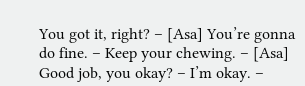You got it, right? – [Asa] You’re gonna do fine. – Keep your chewing. – [Asa] Good job, you okay? – I’m okay. –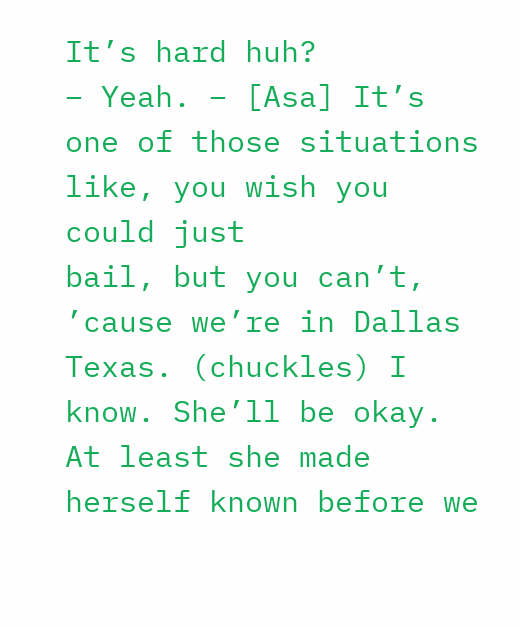It’s hard huh?
– Yeah. – [Asa] It’s one of those situations like, you wish you could just
bail, but you can’t, ’cause we’re in Dallas Texas. (chuckles) I know. She’ll be okay. At least she made herself known before we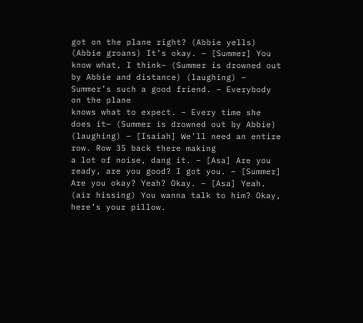got on the plane right? (Abbie yells) (Abbie groans) It’s okay. – [Summer] You know what, I think– (Summer is drowned out
by Abbie and distance) (laughing) – Summer’s such a good friend. – Everybody on the plane
knows what to expect. – Every time she does it– (Summer is drowned out by Abbie) (laughing) – [Isaiah] We’ll need an entire row. Row 35 back there making
a lot of noise, dang it. – [Asa] Are you ready, are you good? I got you. – [Summer] Are you okay? Yeah? Okay. – [Asa] Yeah. (air hissing) You wanna talk to him? Okay, here’s your pillow.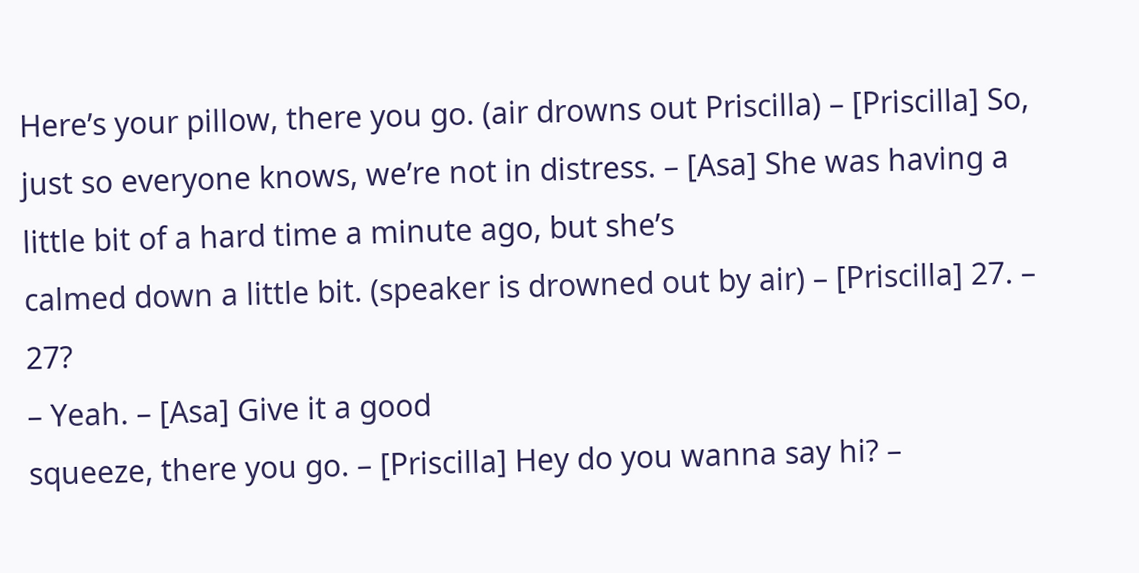Here’s your pillow, there you go. (air drowns out Priscilla) – [Priscilla] So, just so everyone knows, we’re not in distress. – [Asa] She was having a
little bit of a hard time a minute ago, but she’s
calmed down a little bit. (speaker is drowned out by air) – [Priscilla] 27. – 27?
– Yeah. – [Asa] Give it a good
squeeze, there you go. – [Priscilla] Hey do you wanna say hi? –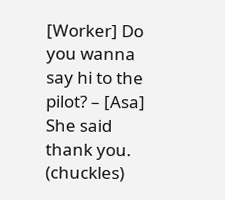[Worker] Do you wanna
say hi to the pilot? – [Asa] She said thank you. (chuckles)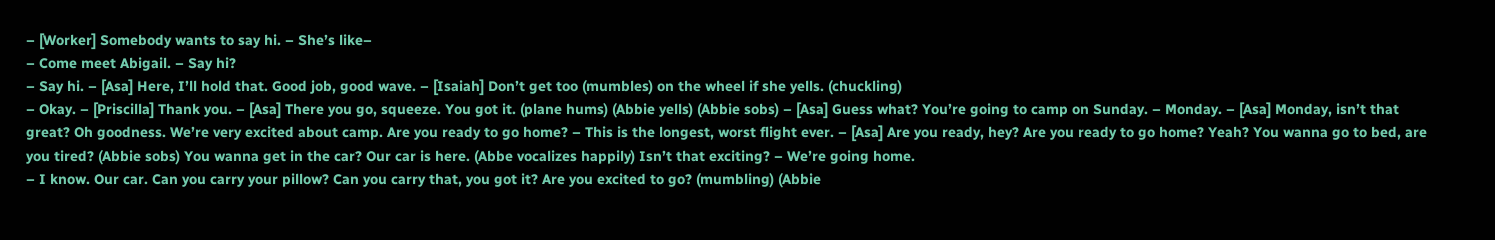– [Worker] Somebody wants to say hi. – She’s like–
– Come meet Abigail. – Say hi?
– Say hi. – [Asa] Here, I’ll hold that. Good job, good wave. – [Isaiah] Don’t get too (mumbles) on the wheel if she yells. (chuckling)
– Okay. – [Priscilla] Thank you. – [Asa] There you go, squeeze. You got it. (plane hums) (Abbie yells) (Abbie sobs) – [Asa] Guess what? You’re going to camp on Sunday. – Monday. – [Asa] Monday, isn’t that great? Oh goodness. We’re very excited about camp. Are you ready to go home? – This is the longest, worst flight ever. – [Asa] Are you ready, hey? Are you ready to go home? Yeah? You wanna go to bed, are you tired? (Abbie sobs) You wanna get in the car? Our car is here. (Abbe vocalizes happily) Isn’t that exciting? – We’re going home.
– I know. Our car. Can you carry your pillow? Can you carry that, you got it? Are you excited to go? (mumbling) (Abbie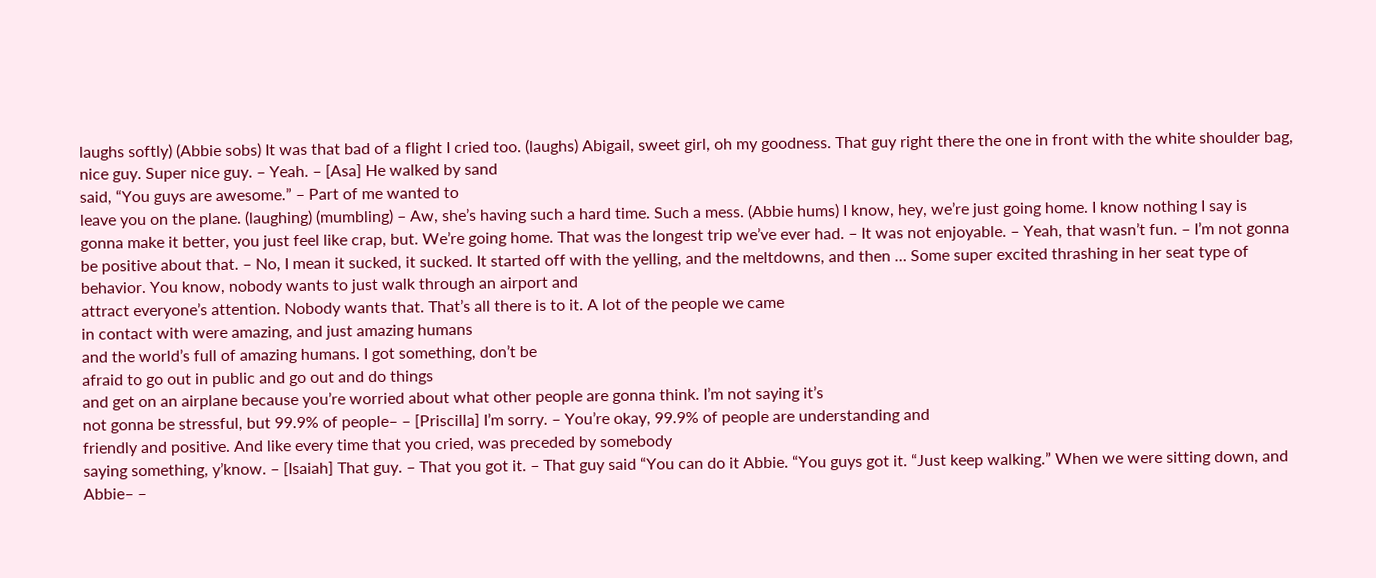laughs softly) (Abbie sobs) It was that bad of a flight I cried too. (laughs) Abigail, sweet girl, oh my goodness. That guy right there the one in front with the white shoulder bag, nice guy. Super nice guy. – Yeah. – [Asa] He walked by sand
said, “You guys are awesome.” – Part of me wanted to
leave you on the plane. (laughing) (mumbling) – Aw, she’s having such a hard time. Such a mess. (Abbie hums) I know, hey, we’re just going home. I know nothing I say is
gonna make it better, you just feel like crap, but. We’re going home. That was the longest trip we’ve ever had. – It was not enjoyable. – Yeah, that wasn’t fun. – I’m not gonna be positive about that. – No, I mean it sucked, it sucked. It started off with the yelling, and the meltdowns, and then … Some super excited thrashing in her seat type of behavior. You know, nobody wants to just walk through an airport and
attract everyone’s attention. Nobody wants that. That’s all there is to it. A lot of the people we came
in contact with were amazing, and just amazing humans
and the world’s full of amazing humans. I got something, don’t be
afraid to go out in public and go out and do things
and get on an airplane because you’re worried about what other people are gonna think. I’m not saying it’s
not gonna be stressful, but 99.9% of people– – [Priscilla] I’m sorry. – You’re okay, 99.9% of people are understanding and
friendly and positive. And like every time that you cried, was preceded by somebody
saying something, y’know. – [Isaiah] That guy. – That you got it. – That guy said “You can do it Abbie. “You guys got it. “Just keep walking.” When we were sitting down, and Abbie– –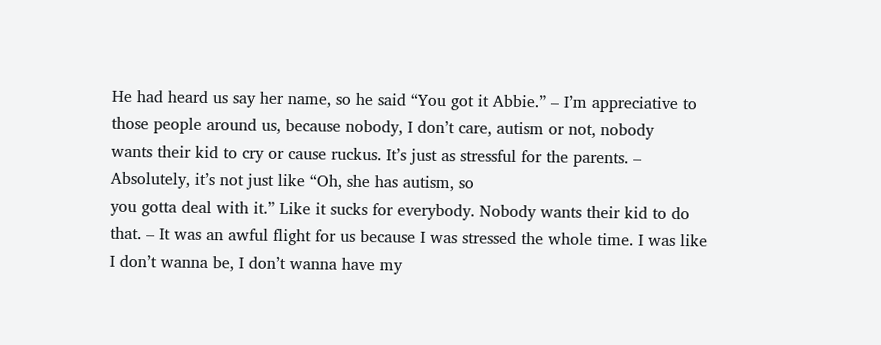He had heard us say her name, so he said “You got it Abbie.” – I’m appreciative to
those people around us, because nobody, I don’t care, autism or not, nobody
wants their kid to cry or cause ruckus. It’s just as stressful for the parents. – Absolutely, it’s not just like “Oh, she has autism, so
you gotta deal with it.” Like it sucks for everybody. Nobody wants their kid to do that. – It was an awful flight for us because I was stressed the whole time. I was like I don’t wanna be, I don’t wanna have my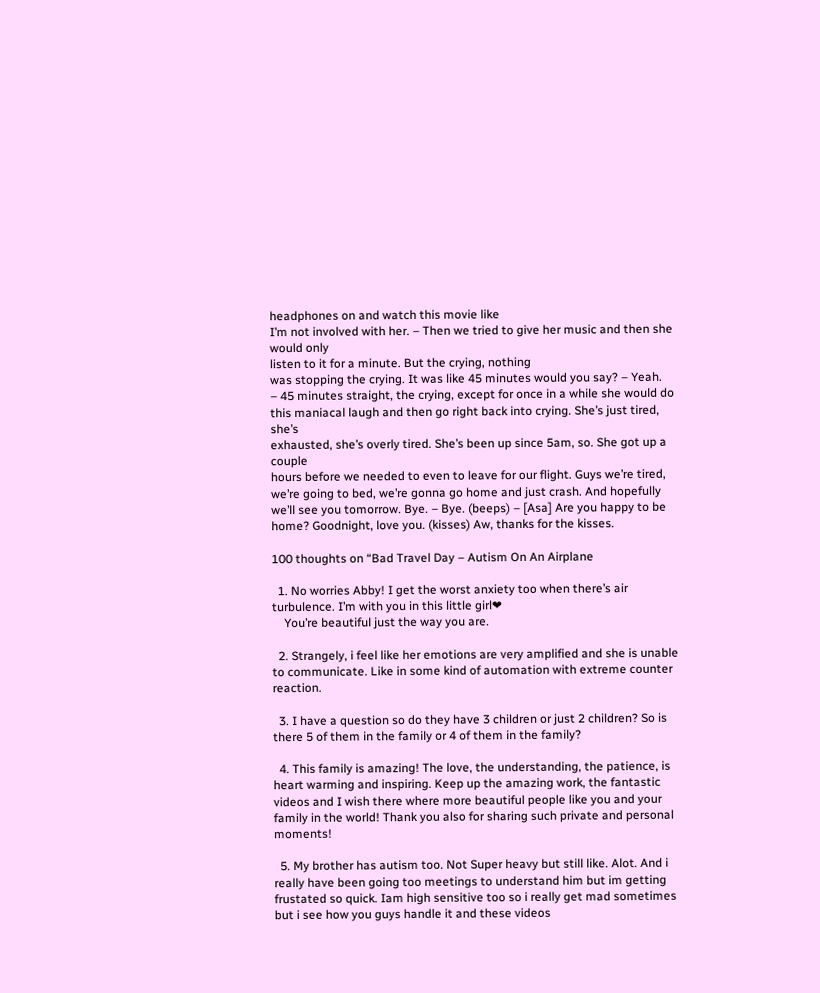headphones on and watch this movie like
I’m not involved with her. – Then we tried to give her music and then she would only
listen to it for a minute. But the crying, nothing
was stopping the crying. It was like 45 minutes would you say? – Yeah.
– 45 minutes straight, the crying, except for once in a while she would do this maniacal laugh and then go right back into crying. She’s just tired, she’s
exhausted, she’s overly tired. She’s been up since 5am, so. She got up a couple
hours before we needed to even to leave for our flight. Guys we’re tired, we’re going to bed, we’re gonna go home and just crash. And hopefully we’ll see you tomorrow. Bye. – Bye. (beeps) – [Asa] Are you happy to be home? Goodnight, love you. (kisses) Aw, thanks for the kisses.

100 thoughts on “Bad Travel Day – Autism On An Airplane

  1. No worries Abby! I get the worst anxiety too when there’s air turbulence. I’m with you in this little girl❤
    You’re beautiful just the way you are.

  2. Strangely, i feel like her emotions are very amplified and she is unable to communicate. Like in some kind of automation with extreme counter reaction.

  3. I have a question so do they have 3 children or just 2 children? So is there 5 of them in the family or 4 of them in the family?

  4. This family is amazing! The love, the understanding, the patience, is heart warming and inspiring. Keep up the amazing work, the fantastic videos and I wish there where more beautiful people like you and your family in the world! Thank you also for sharing such private and personal moments!

  5. My brother has autism too. Not Super heavy but still like. Alot. And i really have been going too meetings to understand him but im getting frustated so quick. Iam high sensitive too so i really get mad sometimes but i see how you guys handle it and these videos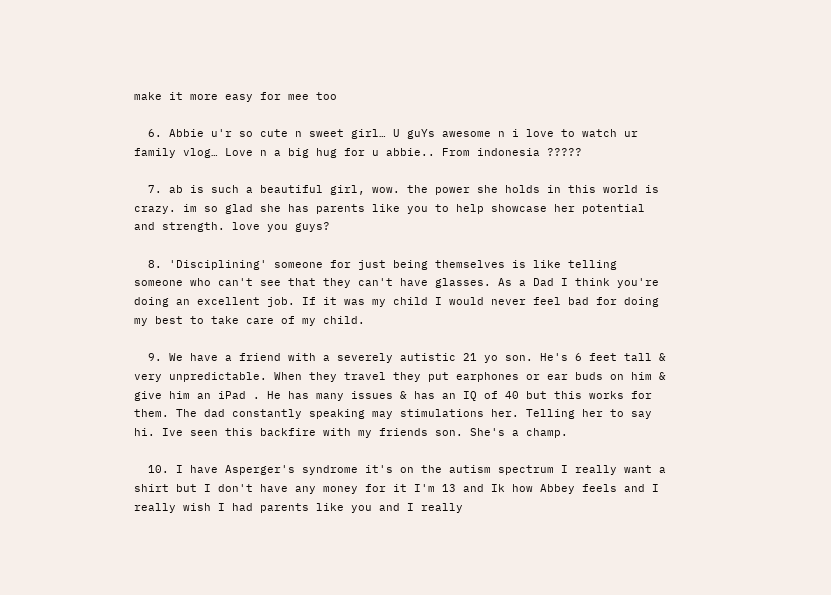make it more easy for mee too

  6. Abbie u'r so cute n sweet girl… U guYs awesome n i love to watch ur family vlog… Love n a big hug for u abbie.. From indonesia ?????

  7. ab is such a beautiful girl, wow. the power she holds in this world is crazy. im so glad she has parents like you to help showcase her potential and strength. love you guys?

  8. 'Disciplining' someone for just being themselves is like telling someone who can't see that they can't have glasses. As a Dad I think you're doing an excellent job. If it was my child I would never feel bad for doing my best to take care of my child.

  9. We have a friend with a severely autistic 21 yo son. He's 6 feet tall & very unpredictable. When they travel they put earphones or ear buds on him & give him an iPad . He has many issues & has an IQ of 40 but this works for them. The dad constantly speaking may stimulations her. Telling her to say hi. Ive seen this backfire with my friends son. She's a champ.

  10. I have Asperger's syndrome it's on the autism spectrum I really want a shirt but I don't have any money for it I'm 13 and Ik how Abbey feels and I really wish I had parents like you and I really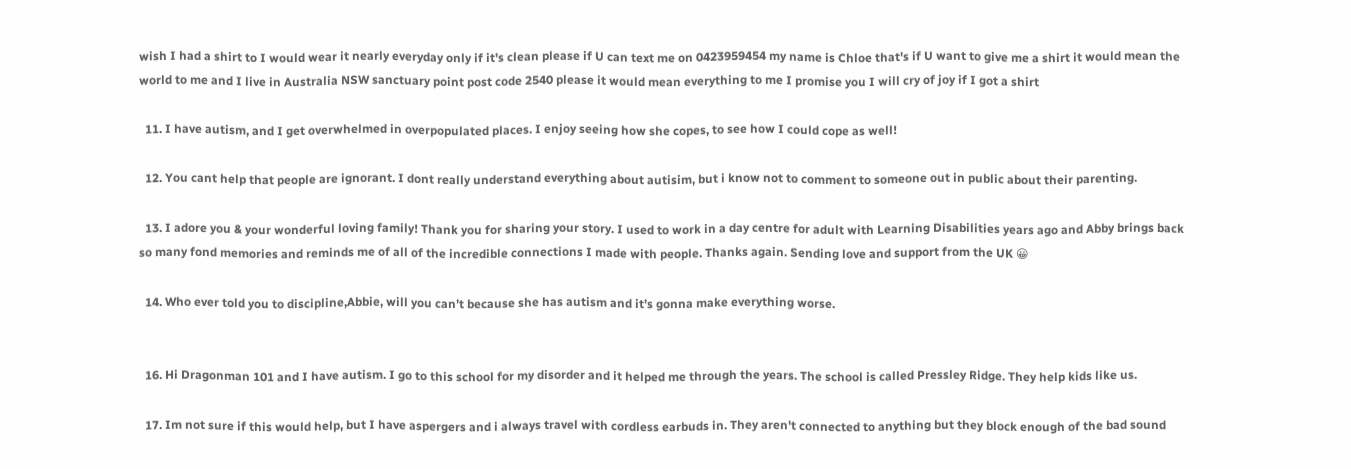wish I had a shirt to I would wear it nearly everyday only if it's clean please if U can text me on 0423959454 my name is Chloe that's if U want to give me a shirt it would mean the world to me and I live in Australia NSW sanctuary point post code 2540 please it would mean everything to me I promise you I will cry of joy if I got a shirt

  11. I have autism, and I get overwhelmed in overpopulated places. I enjoy seeing how she copes, to see how I could cope as well!

  12. You cant help that people are ignorant. I dont really understand everything about autisim, but i know not to comment to someone out in public about their parenting.

  13. I adore you & your wonderful loving family! Thank you for sharing your story. I used to work in a day centre for adult with Learning Disabilities years ago and Abby brings back so many fond memories and reminds me of all of the incredible connections I made with people. Thanks again. Sending love and support from the UK 😀

  14. Who ever told you to discipline,Abbie, will you can’t because she has autism and it’s gonna make everything worse.


  16. Hi Dragonman 101 and I have autism. I go to this school for my disorder and it helped me through the years. The school is called Pressley Ridge. They help kids like us.

  17. Im not sure if this would help, but I have aspergers and i always travel with cordless earbuds in. They aren't connected to anything but they block enough of the bad sound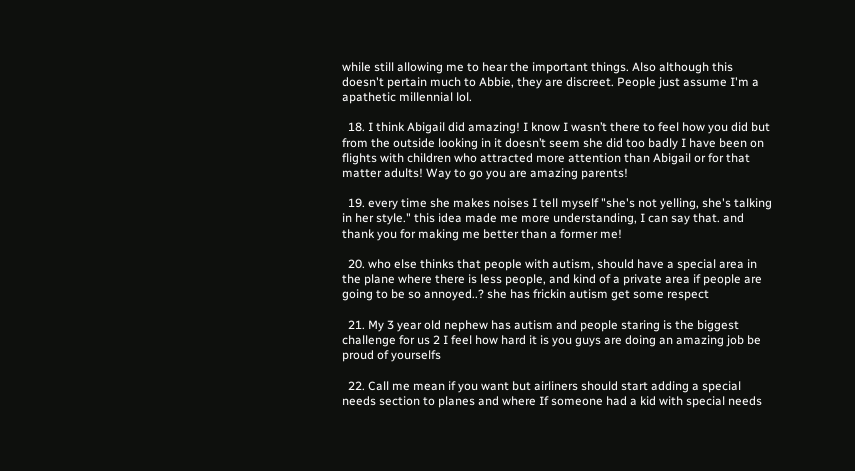while still allowing me to hear the important things. Also although this doesn't pertain much to Abbie, they are discreet. People just assume I'm a apathetic millennial lol.

  18. I think Abigail did amazing! I know I wasn’t there to feel how you did but from the outside looking in it doesn’t seem she did too badly I have been on flights with children who attracted more attention than Abigail or for that matter adults! Way to go you are amazing parents!

  19. every time she makes noises I tell myself "she's not yelling, she's talking in her style." this idea made me more understanding, I can say that. and thank you for making me better than a former me!

  20. who else thinks that people with autism, should have a special area in the plane where there is less people, and kind of a private area if people are going to be so annoyed..? she has frickin autism get some respect

  21. My 3 year old nephew has autism and people staring is the biggest challenge for us 2 I feel how hard it is you guys are doing an amazing job be proud of yourselfs

  22. Call me mean if you want but airliners should start adding a special needs section to planes and where If someone had a kid with special needs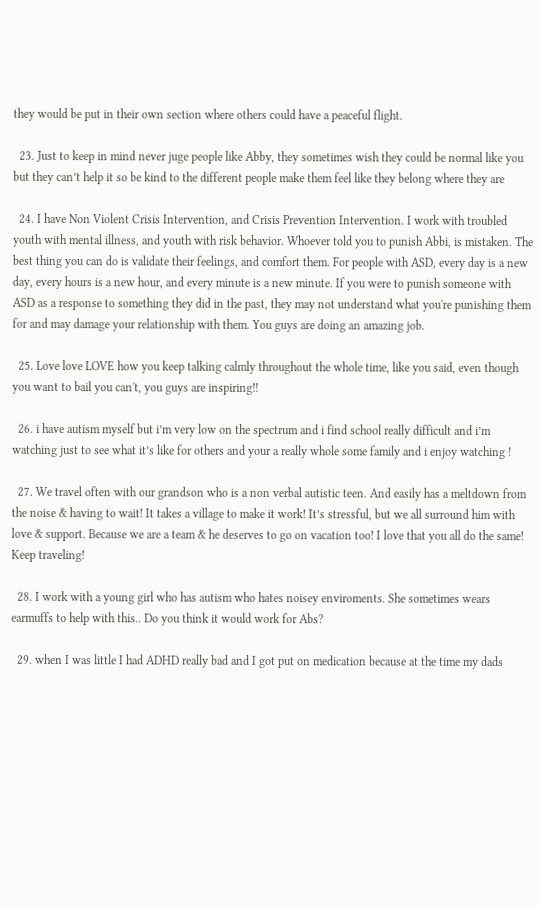they would be put in their own section where others could have a peaceful flight.

  23. Just to keep in mind never juge people like Abby, they sometimes wish they could be normal like you but they can’t help it so be kind to the different people make them feel like they belong where they are

  24. I have Non Violent Crisis Intervention, and Crisis Prevention Intervention. I work with troubled youth with mental illness, and youth with risk behavior. Whoever told you to punish Abbi, is mistaken. The best thing you can do is validate their feelings, and comfort them. For people with ASD, every day is a new day, every hours is a new hour, and every minute is a new minute. If you were to punish someone with ASD as a response to something they did in the past, they may not understand what you're punishing them for and may damage your relationship with them. You guys are doing an amazing job.

  25. Love love LOVE how you keep talking calmly throughout the whole time, like you said, even though you want to bail you can't, you guys are inspiring!!

  26. i have autism myself but i’m very low on the spectrum and i find school really difficult and i’m watching just to see what it’s like for others and your a really whole some family and i enjoy watching !

  27. We travel often with our grandson who is a non verbal autistic teen. And easily has a meltdown from the noise & having to wait! It takes a village to make it work! It’s stressful, but we all surround him with love & support. Because we are a team & he deserves to go on vacation too! I love that you all do the same! Keep traveling!

  28. I work with a young girl who has autism who hates noisey enviroments. She sometimes wears earmuffs to help with this.. Do you think it would work for Abs?

  29. when I was little I had ADHD really bad and I got put on medication because at the time my dads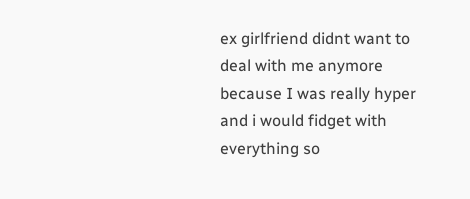ex girlfriend didnt want to deal with me anymore because I was really hyper and i would fidget with everything so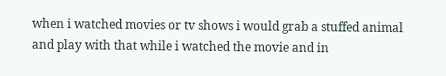when i watched movies or tv shows i would grab a stuffed animal and play with that while i watched the movie and in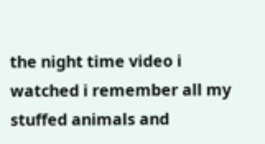the night time video i watched i remember all my stuffed animals and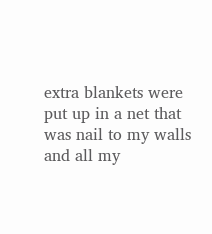extra blankets were put up in a net that was nail to my walls and all my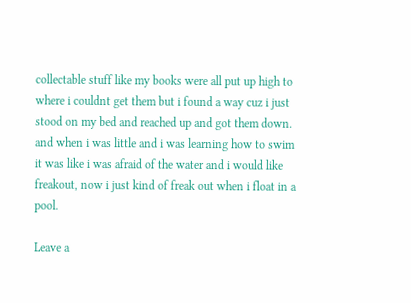collectable stuff like my books were all put up high to where i couldnt get them but i found a way cuz i just stood on my bed and reached up and got them down. and when i was little and i was learning how to swim it was like i was afraid of the water and i would like freakout, now i just kind of freak out when i float in a pool.

Leave a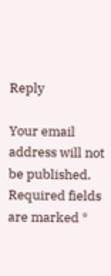Reply

Your email address will not be published. Required fields are marked *